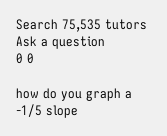Search 75,535 tutors
Ask a question
0 0

how do you graph a -1/5 slope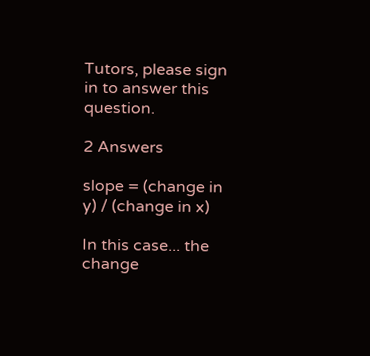Tutors, please sign in to answer this question.

2 Answers

slope = (change in y) / (change in x)

In this case... the change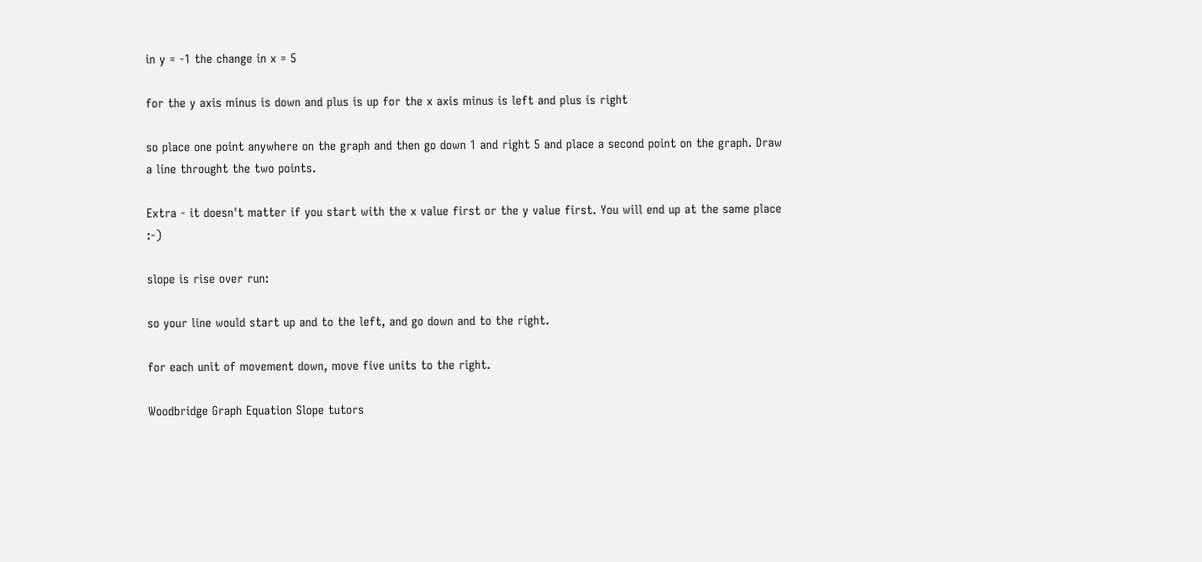in y = -1 the change in x = 5

for the y axis minus is down and plus is up for the x axis minus is left and plus is right

so place one point anywhere on the graph and then go down 1 and right 5 and place a second point on the graph. Draw a line throught the two points.

Extra - it doesn't matter if you start with the x value first or the y value first. You will end up at the same place :-)

slope is rise over run:

so your line would start up and to the left, and go down and to the right.

for each unit of movement down, move five units to the right.

Woodbridge Graph Equation Slope tutors